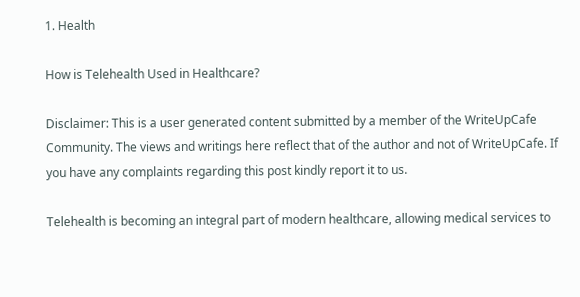1. Health

How is Telehealth Used in Healthcare?

Disclaimer: This is a user generated content submitted by a member of the WriteUpCafe Community. The views and writings here reflect that of the author and not of WriteUpCafe. If you have any complaints regarding this post kindly report it to us.

Telehealth is becoming an integral part of modern healthcare, allowing medical services to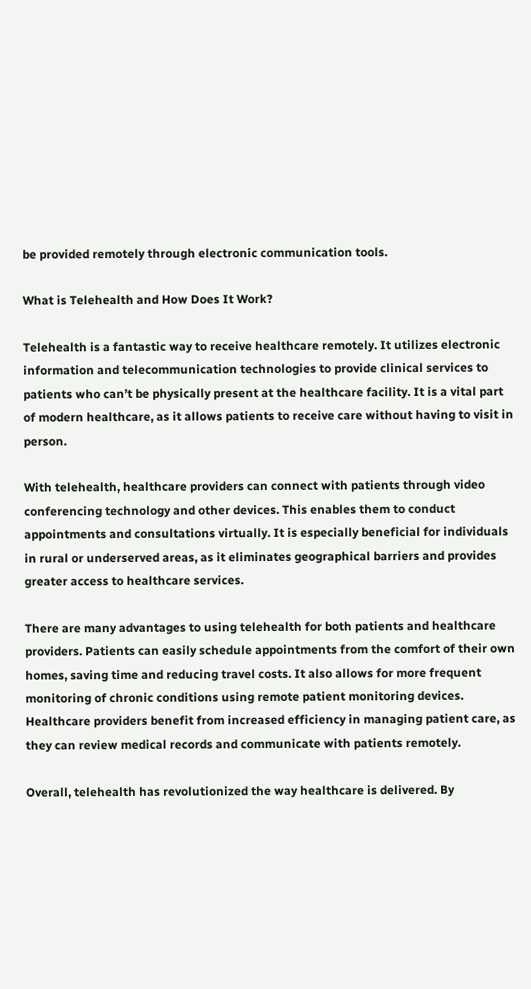be provided remotely through electronic communication tools.

What is Telehealth and How Does It Work?

Telehealth is a fantastic way to receive healthcare remotely. It utilizes electronic information and telecommunication technologies to provide clinical services to patients who can’t be physically present at the healthcare facility. It is a vital part of modern healthcare, as it allows patients to receive care without having to visit in person.

With telehealth, healthcare providers can connect with patients through video conferencing technology and other devices. This enables them to conduct appointments and consultations virtually. It is especially beneficial for individuals in rural or underserved areas, as it eliminates geographical barriers and provides greater access to healthcare services.

There are many advantages to using telehealth for both patients and healthcare providers. Patients can easily schedule appointments from the comfort of their own homes, saving time and reducing travel costs. It also allows for more frequent monitoring of chronic conditions using remote patient monitoring devices. Healthcare providers benefit from increased efficiency in managing patient care, as they can review medical records and communicate with patients remotely.

Overall, telehealth has revolutionized the way healthcare is delivered. By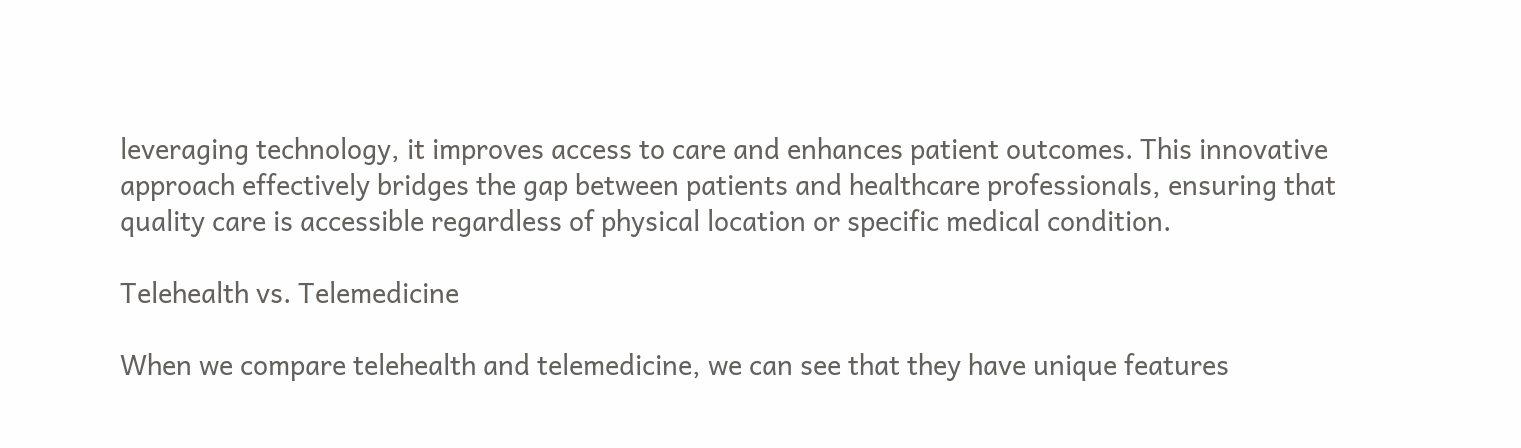leveraging technology, it improves access to care and enhances patient outcomes. This innovative approach effectively bridges the gap between patients and healthcare professionals, ensuring that quality care is accessible regardless of physical location or specific medical condition.

Telehealth vs. Telemedicine

When we compare telehealth and telemedicine, we can see that they have unique features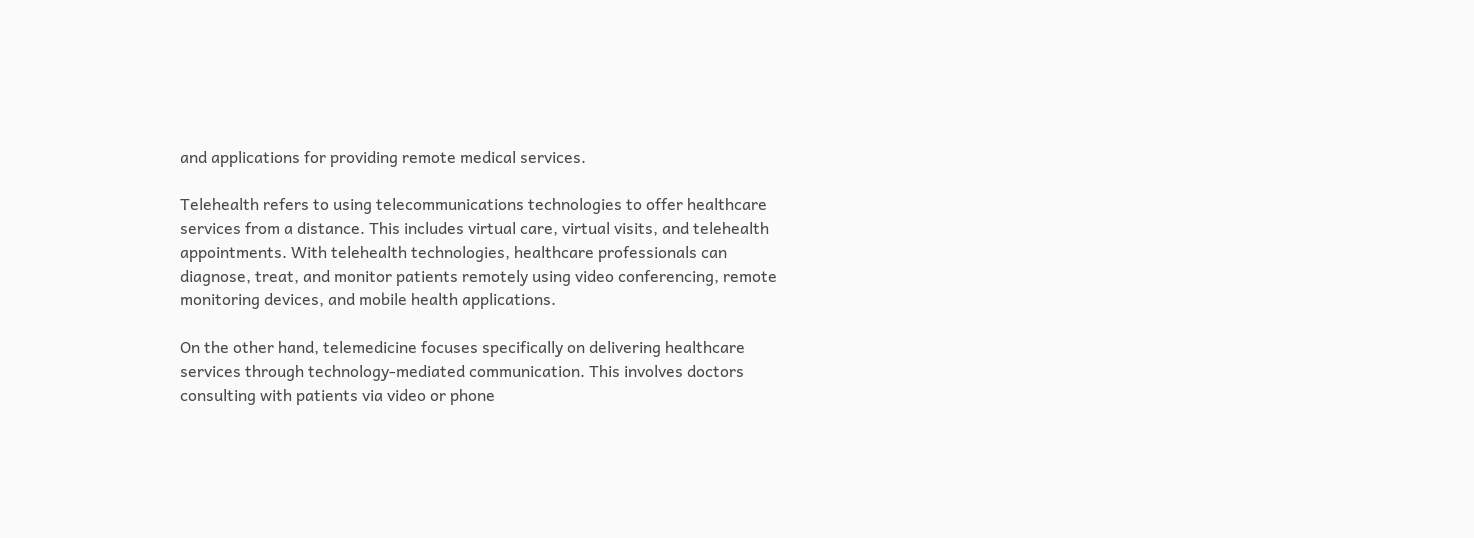and applications for providing remote medical services.

Telehealth refers to using telecommunications technologies to offer healthcare services from a distance. This includes virtual care, virtual visits, and telehealth appointments. With telehealth technologies, healthcare professionals can diagnose, treat, and monitor patients remotely using video conferencing, remote monitoring devices, and mobile health applications.

On the other hand, telemedicine focuses specifically on delivering healthcare services through technology-mediated communication. This involves doctors consulting with patients via video or phone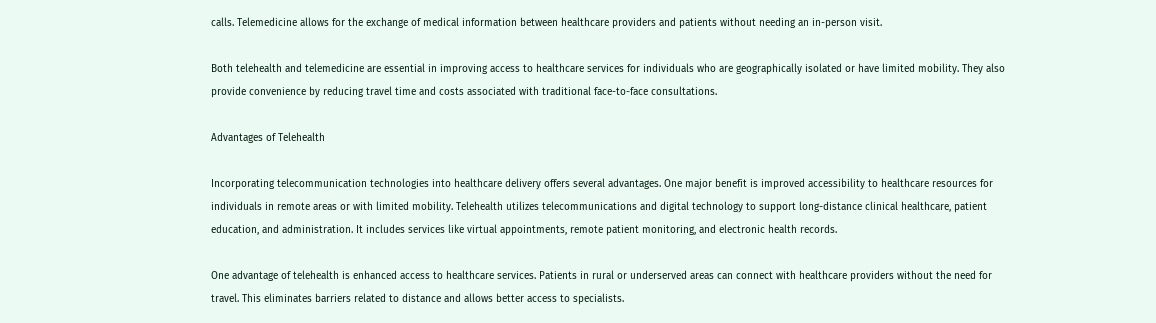calls. Telemedicine allows for the exchange of medical information between healthcare providers and patients without needing an in-person visit.

Both telehealth and telemedicine are essential in improving access to healthcare services for individuals who are geographically isolated or have limited mobility. They also provide convenience by reducing travel time and costs associated with traditional face-to-face consultations.

Advantages of Telehealth

Incorporating telecommunication technologies into healthcare delivery offers several advantages. One major benefit is improved accessibility to healthcare resources for individuals in remote areas or with limited mobility. Telehealth utilizes telecommunications and digital technology to support long-distance clinical healthcare, patient education, and administration. It includes services like virtual appointments, remote patient monitoring, and electronic health records.

One advantage of telehealth is enhanced access to healthcare services. Patients in rural or underserved areas can connect with healthcare providers without the need for travel. This eliminates barriers related to distance and allows better access to specialists.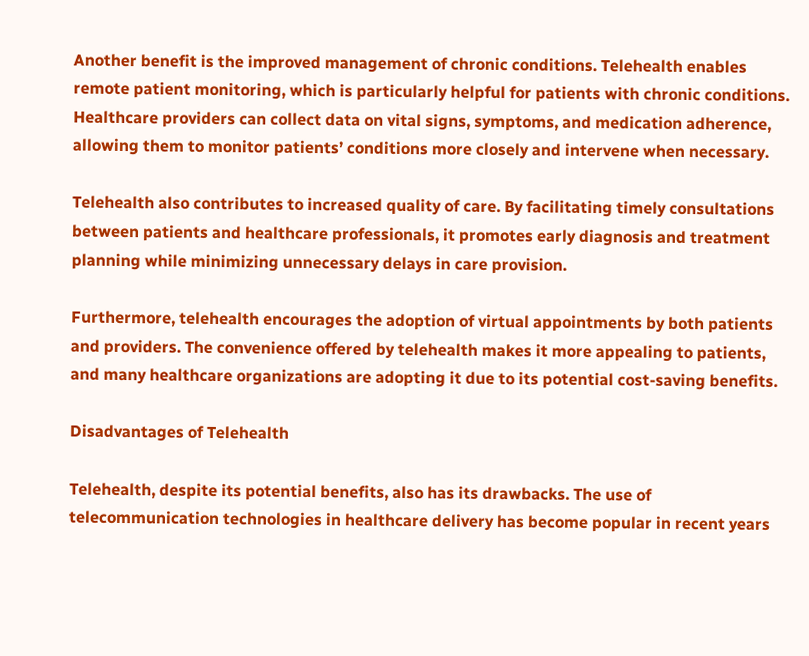Another benefit is the improved management of chronic conditions. Telehealth enables remote patient monitoring, which is particularly helpful for patients with chronic conditions. Healthcare providers can collect data on vital signs, symptoms, and medication adherence, allowing them to monitor patients’ conditions more closely and intervene when necessary.

Telehealth also contributes to increased quality of care. By facilitating timely consultations between patients and healthcare professionals, it promotes early diagnosis and treatment planning while minimizing unnecessary delays in care provision.

Furthermore, telehealth encourages the adoption of virtual appointments by both patients and providers. The convenience offered by telehealth makes it more appealing to patients, and many healthcare organizations are adopting it due to its potential cost-saving benefits.

Disadvantages of Telehealth

Telehealth, despite its potential benefits, also has its drawbacks. The use of telecommunication technologies in healthcare delivery has become popular in recent years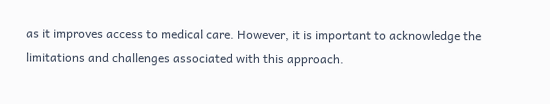as it improves access to medical care. However, it is important to acknowledge the limitations and challenges associated with this approach.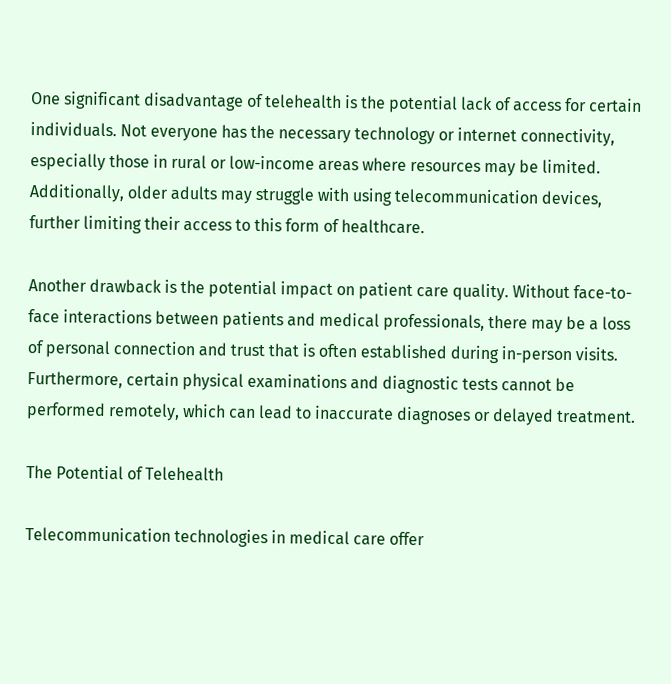One significant disadvantage of telehealth is the potential lack of access for certain individuals. Not everyone has the necessary technology or internet connectivity, especially those in rural or low-income areas where resources may be limited. Additionally, older adults may struggle with using telecommunication devices, further limiting their access to this form of healthcare.

Another drawback is the potential impact on patient care quality. Without face-to-face interactions between patients and medical professionals, there may be a loss of personal connection and trust that is often established during in-person visits. Furthermore, certain physical examinations and diagnostic tests cannot be performed remotely, which can lead to inaccurate diagnoses or delayed treatment.

The Potential of Telehealth

Telecommunication technologies in medical care offer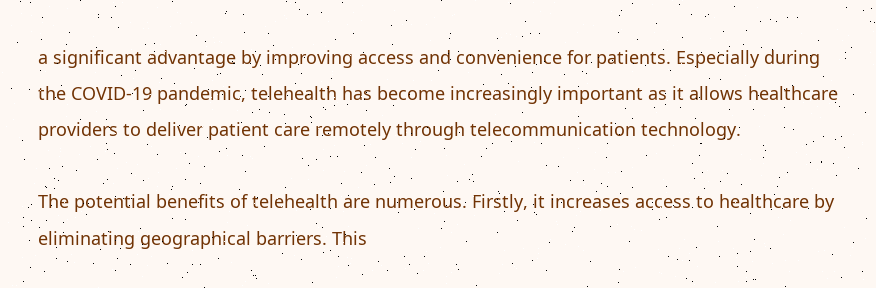a significant advantage by improving access and convenience for patients. Especially during the COVID-19 pandemic, telehealth has become increasingly important as it allows healthcare providers to deliver patient care remotely through telecommunication technology.

The potential benefits of telehealth are numerous. Firstly, it increases access to healthcare by eliminating geographical barriers. This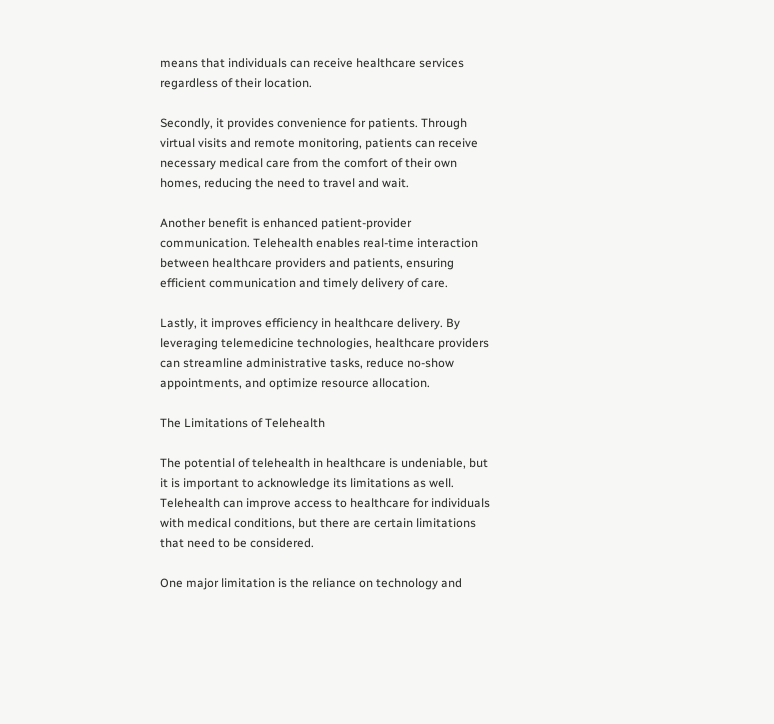means that individuals can receive healthcare services regardless of their location.

Secondly, it provides convenience for patients. Through virtual visits and remote monitoring, patients can receive necessary medical care from the comfort of their own homes, reducing the need to travel and wait.

Another benefit is enhanced patient-provider communication. Telehealth enables real-time interaction between healthcare providers and patients, ensuring efficient communication and timely delivery of care.

Lastly, it improves efficiency in healthcare delivery. By leveraging telemedicine technologies, healthcare providers can streamline administrative tasks, reduce no-show appointments, and optimize resource allocation.

The Limitations of Telehealth

The potential of telehealth in healthcare is undeniable, but it is important to acknowledge its limitations as well. Telehealth can improve access to healthcare for individuals with medical conditions, but there are certain limitations that need to be considered.

One major limitation is the reliance on technology and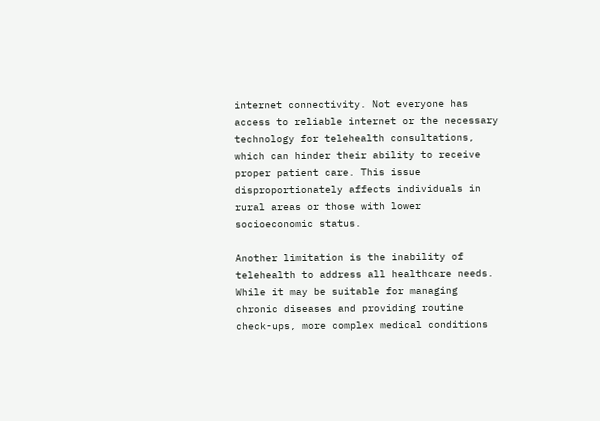internet connectivity. Not everyone has access to reliable internet or the necessary technology for telehealth consultations, which can hinder their ability to receive proper patient care. This issue disproportionately affects individuals in rural areas or those with lower socioeconomic status.

Another limitation is the inability of telehealth to address all healthcare needs. While it may be suitable for managing chronic diseases and providing routine check-ups, more complex medical conditions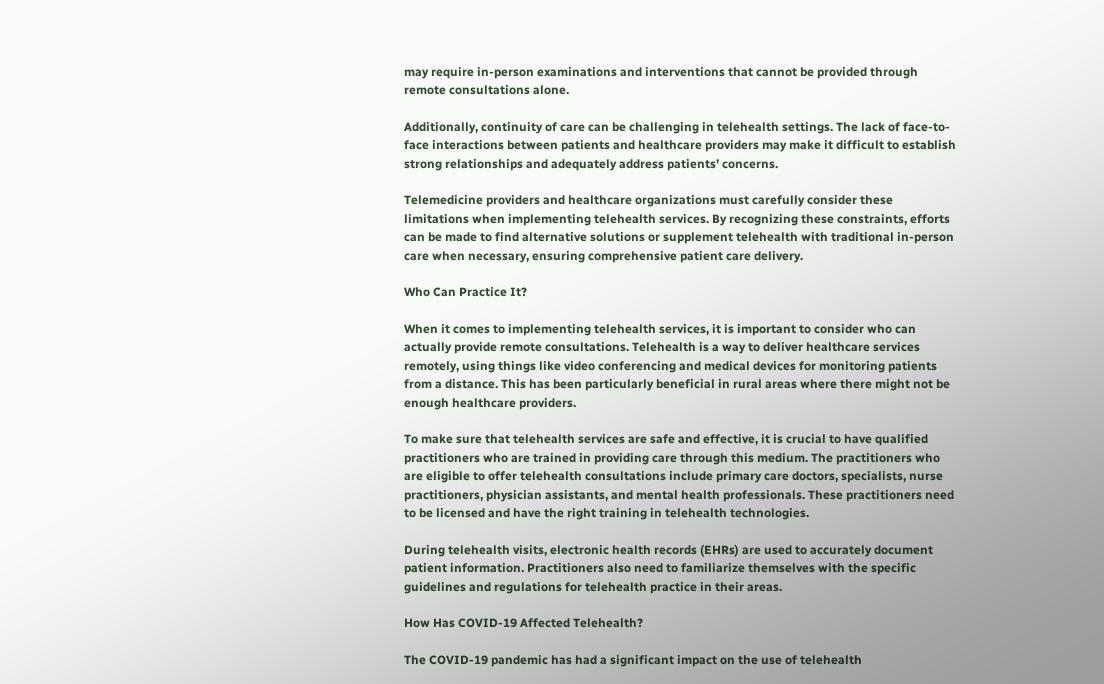may require in-person examinations and interventions that cannot be provided through remote consultations alone.

Additionally, continuity of care can be challenging in telehealth settings. The lack of face-to-face interactions between patients and healthcare providers may make it difficult to establish strong relationships and adequately address patients’ concerns.

Telemedicine providers and healthcare organizations must carefully consider these limitations when implementing telehealth services. By recognizing these constraints, efforts can be made to find alternative solutions or supplement telehealth with traditional in-person care when necessary, ensuring comprehensive patient care delivery.

Who Can Practice It?

When it comes to implementing telehealth services, it is important to consider who can actually provide remote consultations. Telehealth is a way to deliver healthcare services remotely, using things like video conferencing and medical devices for monitoring patients from a distance. This has been particularly beneficial in rural areas where there might not be enough healthcare providers.

To make sure that telehealth services are safe and effective, it is crucial to have qualified practitioners who are trained in providing care through this medium. The practitioners who are eligible to offer telehealth consultations include primary care doctors, specialists, nurse practitioners, physician assistants, and mental health professionals. These practitioners need to be licensed and have the right training in telehealth technologies.

During telehealth visits, electronic health records (EHRs) are used to accurately document patient information. Practitioners also need to familiarize themselves with the specific guidelines and regulations for telehealth practice in their areas.

How Has COVID-19 Affected Telehealth?

The COVID-19 pandemic has had a significant impact on the use of telehealth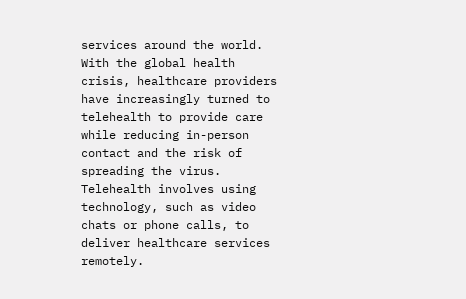services around the world. With the global health crisis, healthcare providers have increasingly turned to telehealth to provide care while reducing in-person contact and the risk of spreading the virus. Telehealth involves using technology, such as video chats or phone calls, to deliver healthcare services remotely.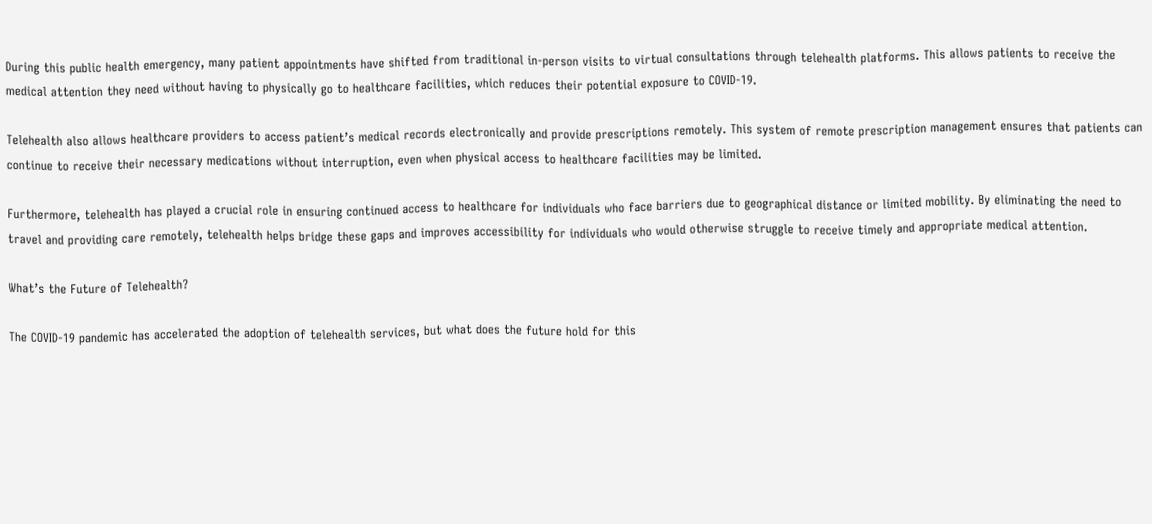During this public health emergency, many patient appointments have shifted from traditional in-person visits to virtual consultations through telehealth platforms. This allows patients to receive the medical attention they need without having to physically go to healthcare facilities, which reduces their potential exposure to COVID-19.

Telehealth also allows healthcare providers to access patient’s medical records electronically and provide prescriptions remotely. This system of remote prescription management ensures that patients can continue to receive their necessary medications without interruption, even when physical access to healthcare facilities may be limited.

Furthermore, telehealth has played a crucial role in ensuring continued access to healthcare for individuals who face barriers due to geographical distance or limited mobility. By eliminating the need to travel and providing care remotely, telehealth helps bridge these gaps and improves accessibility for individuals who would otherwise struggle to receive timely and appropriate medical attention.

What’s the Future of Telehealth?

The COVID-19 pandemic has accelerated the adoption of telehealth services, but what does the future hold for this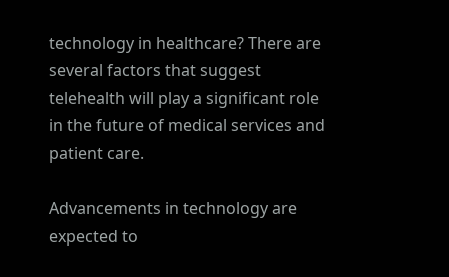technology in healthcare? There are several factors that suggest telehealth will play a significant role in the future of medical services and patient care.

Advancements in technology are expected to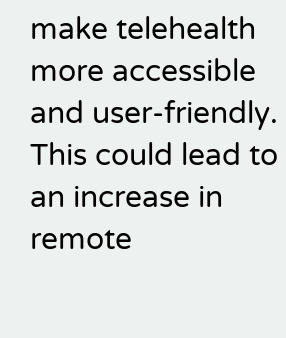make telehealth more accessible and user-friendly. This could lead to an increase in remote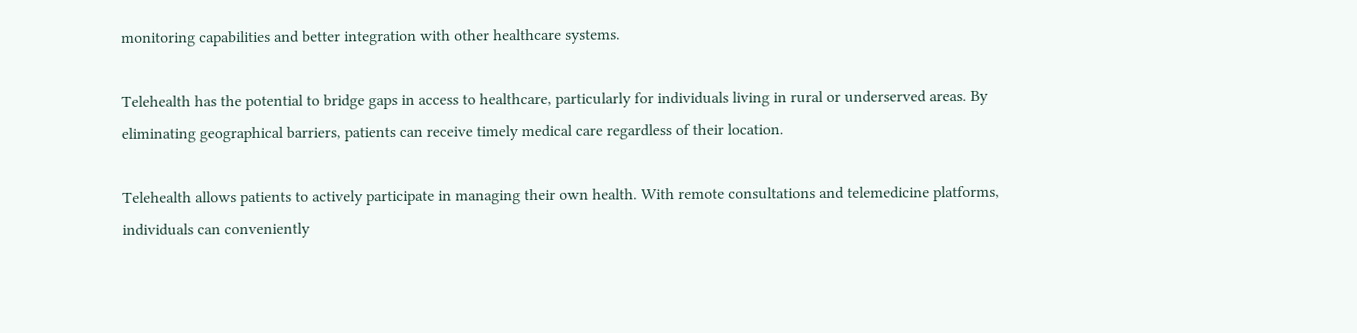monitoring capabilities and better integration with other healthcare systems.

Telehealth has the potential to bridge gaps in access to healthcare, particularly for individuals living in rural or underserved areas. By eliminating geographical barriers, patients can receive timely medical care regardless of their location.

Telehealth allows patients to actively participate in managing their own health. With remote consultations and telemedicine platforms, individuals can conveniently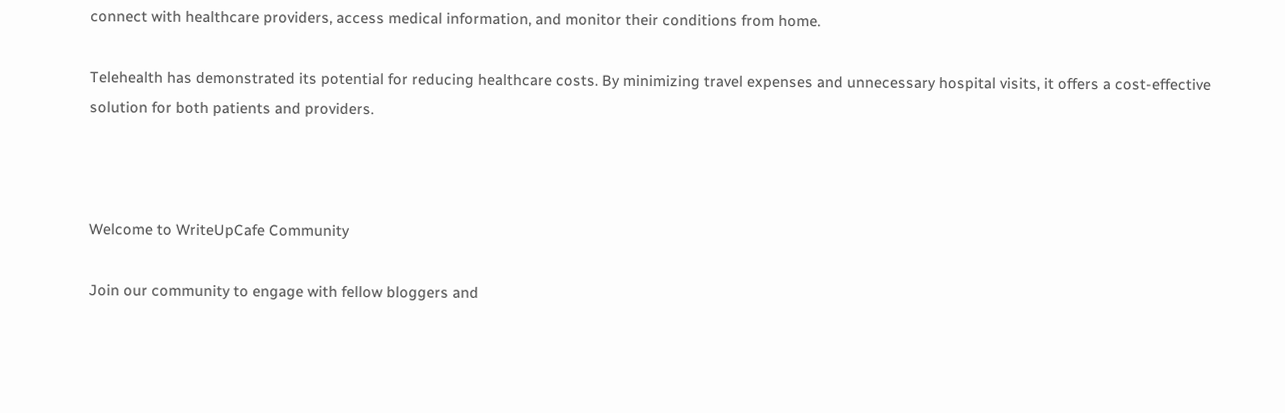connect with healthcare providers, access medical information, and monitor their conditions from home.

Telehealth has demonstrated its potential for reducing healthcare costs. By minimizing travel expenses and unnecessary hospital visits, it offers a cost-effective solution for both patients and providers.



Welcome to WriteUpCafe Community

Join our community to engage with fellow bloggers and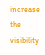increase the visibility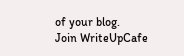of your blog.
Join WriteUpCafe